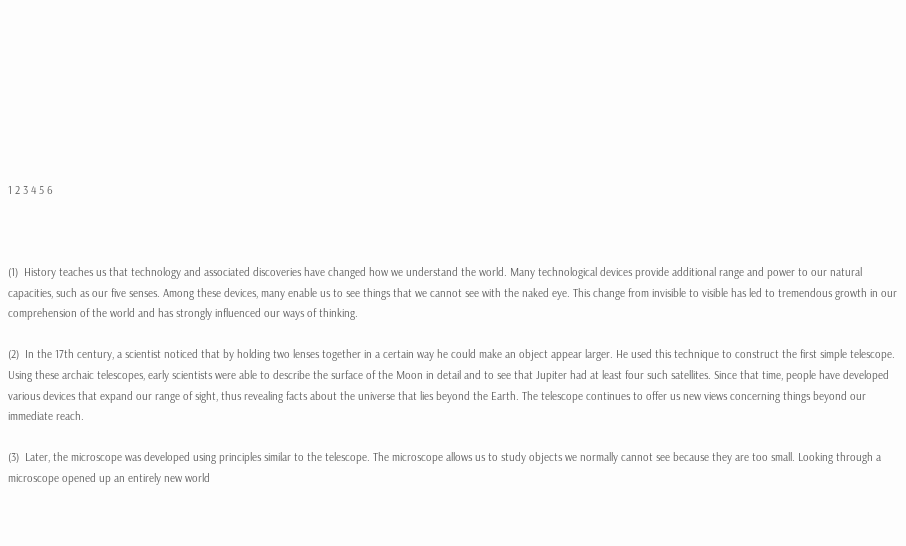1 2 3 4 5 6



(1)  History teaches us that technology and associated discoveries have changed how we understand the world. Many technological devices provide additional range and power to our natural capacities, such as our five senses. Among these devices, many enable us to see things that we cannot see with the naked eye. This change from invisible to visible has led to tremendous growth in our comprehension of the world and has strongly influenced our ways of thinking.

(2)  In the 17th century, a scientist noticed that by holding two lenses together in a certain way he could make an object appear larger. He used this technique to construct the first simple telescope. Using these archaic telescopes, early scientists were able to describe the surface of the Moon in detail and to see that Jupiter had at least four such satellites. Since that time, people have developed various devices that expand our range of sight, thus revealing facts about the universe that lies beyond the Earth. The telescope continues to offer us new views concerning things beyond our immediate reach.

(3)  Later, the microscope was developed using principles similar to the telescope. The microscope allows us to study objects we normally cannot see because they are too small. Looking through a microscope opened up an entirely new world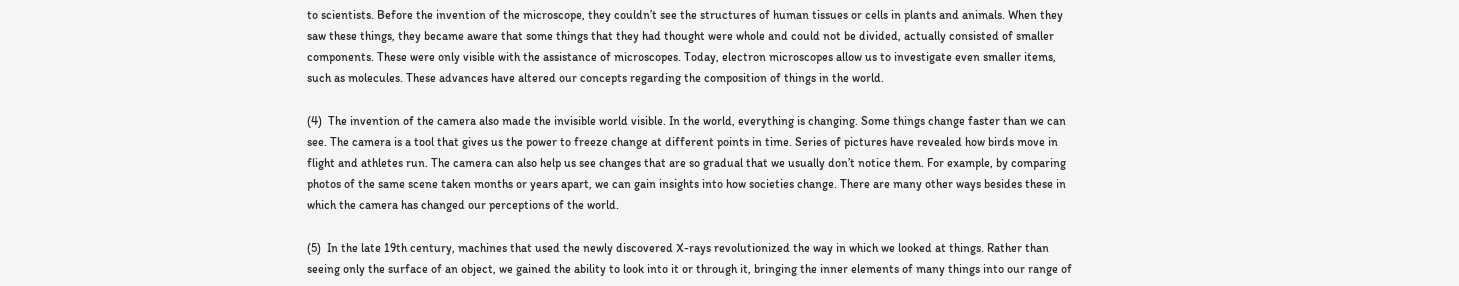to scientists. Before the invention of the microscope, they couldn’t see the structures of human tissues or cells in plants and animals. When they saw these things, they became aware that some things that they had thought were whole and could not be divided, actually consisted of smaller components. These were only visible with the assistance of microscopes. Today, electron microscopes allow us to investigate even smaller items, such as molecules. These advances have altered our concepts regarding the composition of things in the world.

(4)  The invention of the camera also made the invisible world visible. In the world, everything is changing. Some things change faster than we can see. The camera is a tool that gives us the power to freeze change at different points in time. Series of pictures have revealed how birds move in flight and athletes run. The camera can also help us see changes that are so gradual that we usually don’t notice them. For example, by comparing photos of the same scene taken months or years apart, we can gain insights into how societies change. There are many other ways besides these in which the camera has changed our perceptions of the world.

(5)  In the late 19th century, machines that used the newly discovered X-rays revolutionized the way in which we looked at things. Rather than seeing only the surface of an object, we gained the ability to look into it or through it, bringing the inner elements of many things into our range of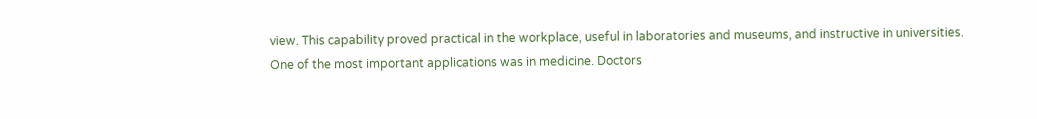view. This capability proved practical in the workplace, useful in laboratories and museums, and instructive in universities. One of the most important applications was in medicine. Doctors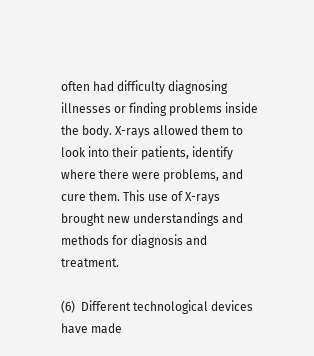often had difficulty diagnosing illnesses or finding problems inside the body. X-rays allowed them to look into their patients, identify where there were problems, and cure them. This use of X-rays brought new understandings and methods for diagnosis and treatment.

(6)  Different technological devices have made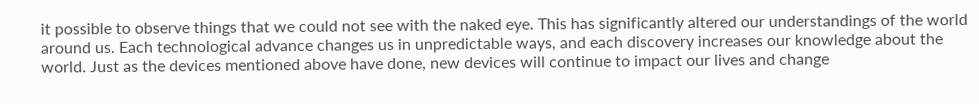it possible to observe things that we could not see with the naked eye. This has significantly altered our understandings of the world around us. Each technological advance changes us in unpredictable ways, and each discovery increases our knowledge about the world. Just as the devices mentioned above have done, new devices will continue to impact our lives and change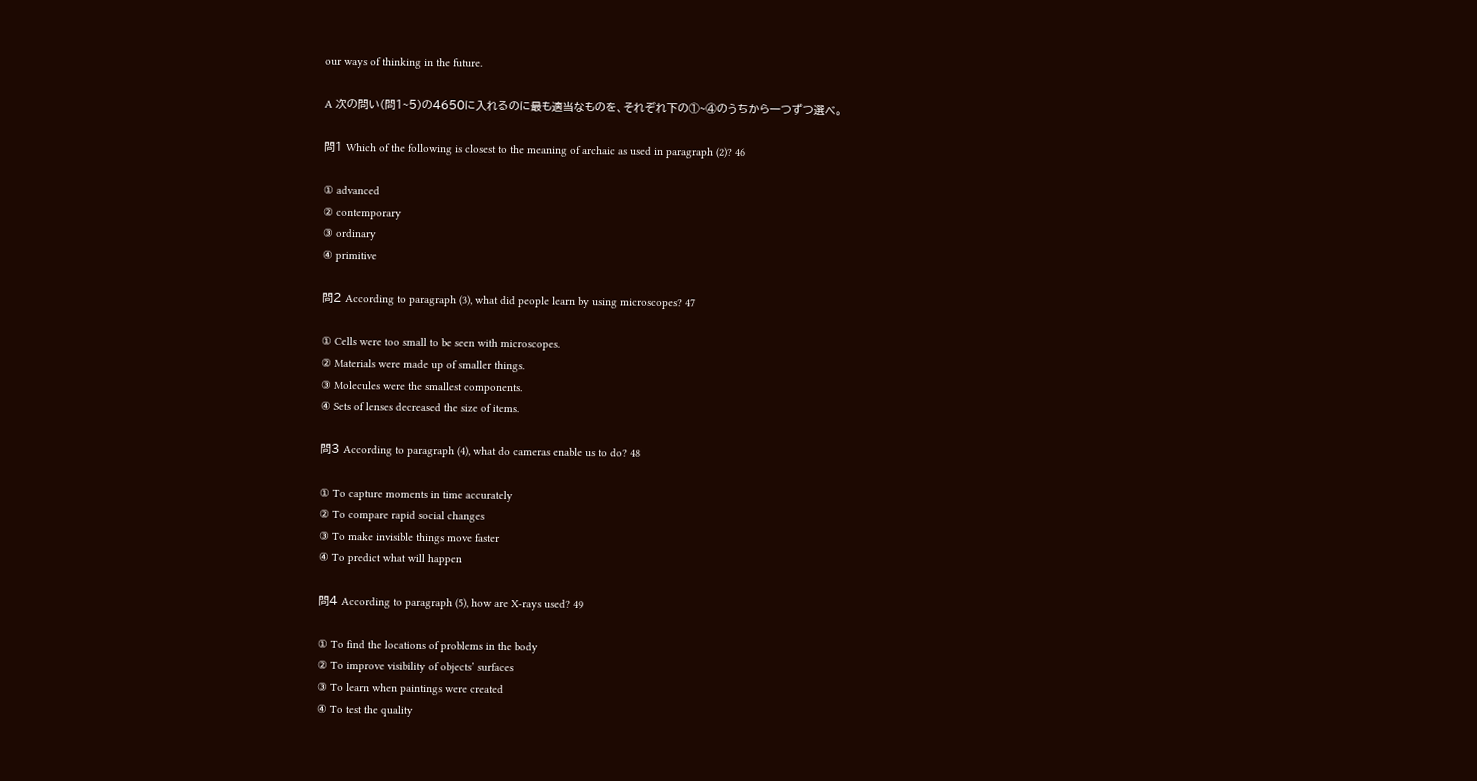our ways of thinking in the future.

A 次の問い(問1~5)の4650に入れるのに最も適当なものを、それぞれ下の①~④のうちから一つずつ選べ。

問1 Which of the following is closest to the meaning of archaic as used in paragraph (2)? 46

① advanced
② contemporary
③ ordinary
④ primitive

問2 According to paragraph (3), what did people learn by using microscopes? 47

① Cells were too small to be seen with microscopes.
② Materials were made up of smaller things.
③ Molecules were the smallest components.
④ Sets of lenses decreased the size of items.

問3 According to paragraph (4), what do cameras enable us to do? 48

① To capture moments in time accurately
② To compare rapid social changes
③ To make invisible things move faster
④ To predict what will happen

問4 According to paragraph (5), how are X-rays used? 49

① To find the locations of problems in the body
② To improve visibility of objects’ surfaces
③ To learn when paintings were created
④ To test the quality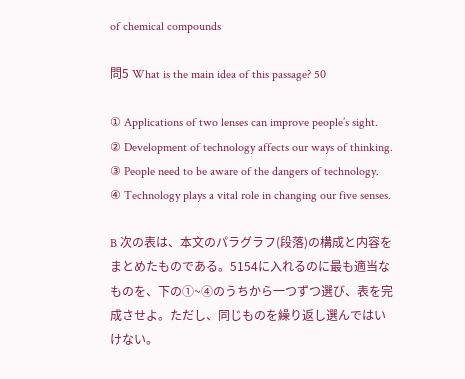of chemical compounds

問5 What is the main idea of this passage? 50

① Applications of two lenses can improve people’s sight.
② Development of technology affects our ways of thinking.
③ People need to be aware of the dangers of technology.
④ Technology plays a vital role in changing our five senses.

B 次の表は、本文のパラグラフ(段落)の構成と内容をまとめたものである。5154に入れるのに最も適当なものを、下の①~④のうちから一つずつ選び、表を完成させよ。ただし、同じものを繰り返し選んではいけない。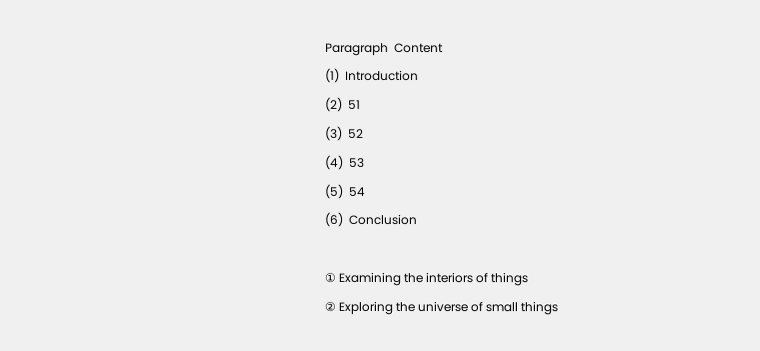Paragraph  Content
(1)  Introduction
(2)  51
(3)  52
(4)  53
(5)  54
(6)  Conclusion

① Examining the interiors of things
② Exploring the universe of small things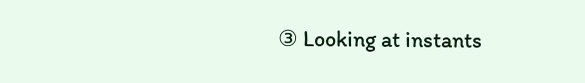③ Looking at instants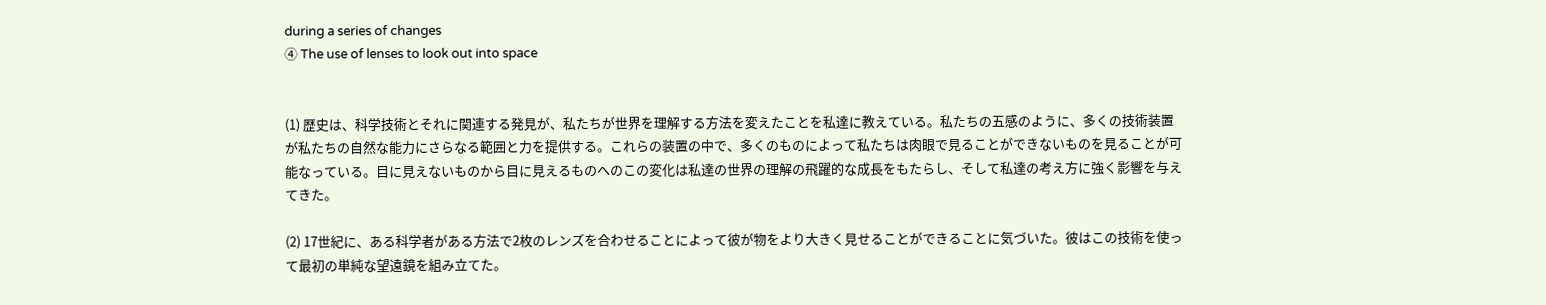during a series of changes
④ The use of lenses to look out into space


(1) 歴史は、科学技術とそれに関連する発見が、私たちが世界を理解する方法を変えたことを私達に教えている。私たちの五感のように、多くの技術装置が私たちの自然な能力にさらなる範囲と力を提供する。これらの装置の中で、多くのものによって私たちは肉眼で見ることができないものを見ることが可能なっている。目に見えないものから目に見えるものへのこの変化は私達の世界の理解の飛躍的な成長をもたらし、そして私達の考え方に強く影響を与えてきた。

(2) 17世紀に、ある科学者がある方法で2枚のレンズを合わせることによって彼が物をより大きく見せることができることに気づいた。彼はこの技術を使って最初の単純な望遠鏡を組み立てた。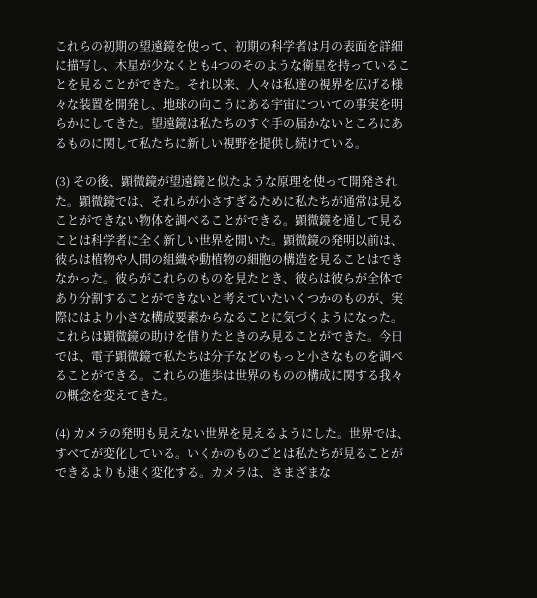これらの初期の望遠鏡を使って、初期の科学者は月の表面を詳細に描写し、木星が少なくとも4つのそのような衛星を持っていることを見ることができた。それ以来、人々は私達の視界を広げる様々な装置を開発し、地球の向こうにある宇宙についての事実を明らかにしてきた。望遠鏡は私たちのすぐ手の届かないところにあるものに関して私たちに新しい視野を提供し続けている。

(3) その後、顕微鏡が望遠鏡と似たような原理を使って開発された。顕微鏡では、それらが小さすぎるために私たちが通常は見ることができない物体を調べることができる。顕微鏡を通して見ることは科学者に全く新しい世界を開いた。顕微鏡の発明以前は、彼らは植物や人間の組織や動植物の細胞の構造を見ることはできなかった。彼らがこれらのものを見たとき、彼らは彼らが全体であり分割することができないと考えていたいくつかのものが、実際にはより小さな構成要素からなることに気づくようになった。これらは顕微鏡の助けを借りたときのみ見ることができた。今日では、電子顕微鏡で私たちは分子などのもっと小さなものを調べることができる。これらの進歩は世界のものの構成に関する我々の概念を変えてきた。

(4) カメラの発明も見えない世界を見えるようにした。世界では、すべてが変化している。いくかのものごとは私たちが見ることができるよりも速く変化する。カメラは、さまざまな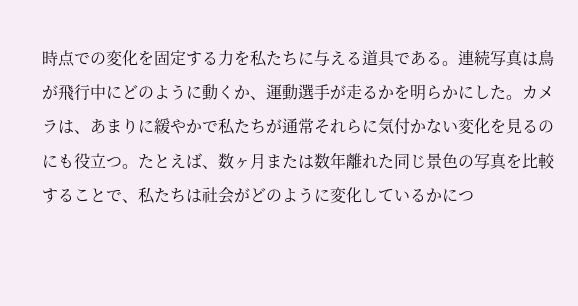時点での変化を固定する力を私たちに与える道具である。連続写真は鳥が飛行中にどのように動くか、運動選手が走るかを明らかにした。カメラは、あまりに緩やかで私たちが通常それらに気付かない変化を見るのにも役立つ。たとえば、数ヶ月または数年離れた同じ景色の写真を比較することで、私たちは社会がどのように変化しているかにつ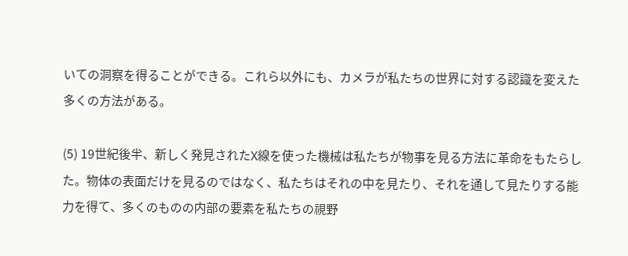いての洞察を得ることができる。これら以外にも、カメラが私たちの世界に対する認識を変えた多くの方法がある。

(5) 19世紀後半、新しく発見されたX線を使った機械は私たちが物事を見る方法に革命をもたらした。物体の表面だけを見るのではなく、私たちはそれの中を見たり、それを通して見たりする能力を得て、多くのものの内部の要素を私たちの視野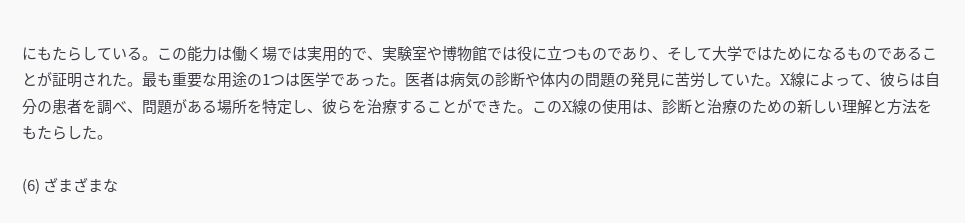にもたらしている。この能力は働く場では実用的で、実験室や博物館では役に立つものであり、そして大学ではためになるものであることが証明された。最も重要な用途の1つは医学であった。医者は病気の診断や体内の問題の発見に苦労していた。X線によって、彼らは自分の患者を調べ、問題がある場所を特定し、彼らを治療することができた。このX線の使用は、診断と治療のための新しい理解と方法をもたらした。

(6) ざまざまな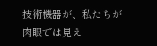技術機器が、私たちが肉眼では見え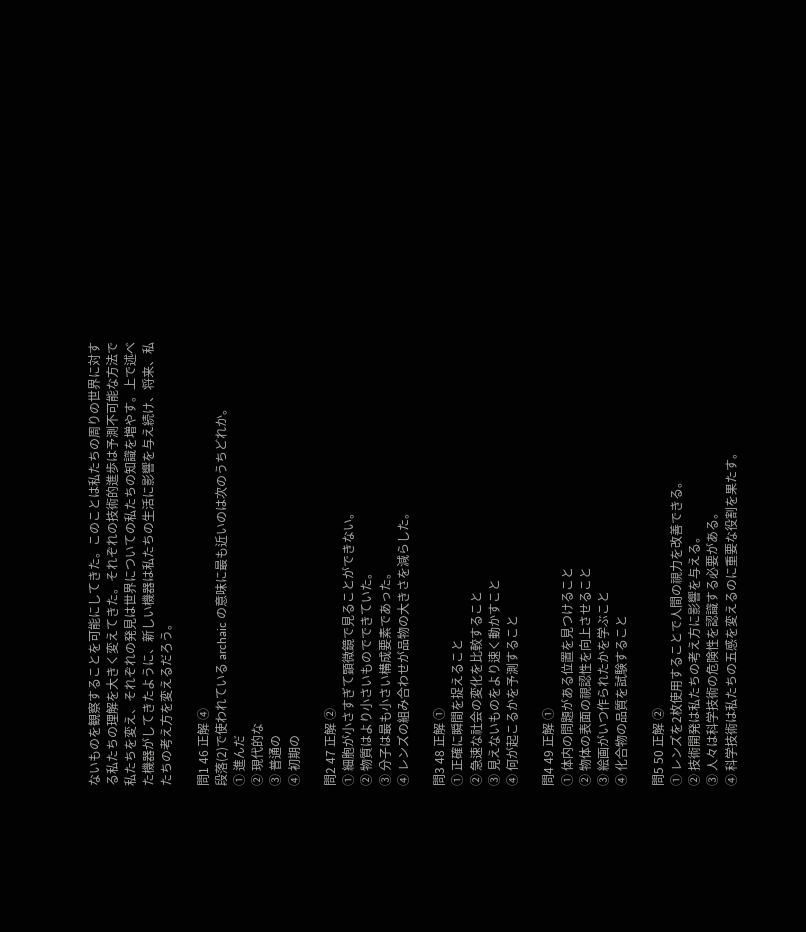ないものを観察することを可能にしてきた。このことは私たちの周りの世界に対する私たちの理解を大きく変えてきた。それぞれの技術的進歩は予測不可能な方法で私たちを変え、それぞれの発見は世界についての私たちの知識を増やす。上で述べた機器がしてきたように、新しい機器は私たちの生活に影響を与え続け、将来、私たちの考え方を変えるだろう。

問1 46 正解 ④
段落(2)で使われている archaic の意味に最も近いのは次のうちどれか。
① 進んだ
② 現代的な
③ 普通の
④ 初期の

問2 47 正解 ②
① 細胞が小さすぎて顕微鏡で見ることができない。
② 物質はより小さいものでできていた。
③ 分子は最も小さい構成要素であった。
④ レンズの組み合わせが品物の大きさを減らした。

問3 48 正解 ①
① 正確に瞬間を捉えること
② 急速な社会の変化を比較すること
③ 見えないものをより速く動かすこと
④ 何が起こるかを予測すること

問4 49 正解 ①
① 体内の問題がある位置を見つけること
② 物体の表面の視認性を向上させること
③ 絵画がいつ作られたかを学ぶこと
④ 化合物の品質を試験すること

問5 50 正解 ②
① レンズを2枚使用することで人間の視力を改善できる。
② 技術開発は私たちの考え方に影響を与える。
③ 人々は科学技術の危険性を認識する必要がある。
④ 科学技術は私たちの五感を変えるのに重要な役割を果たす。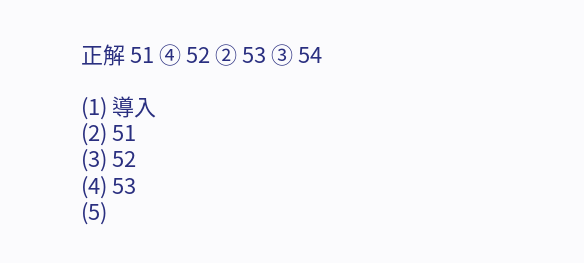正解 51 ④ 52 ② 53 ③ 54

(1) 導入
(2) 51
(3) 52
(4) 53
(5)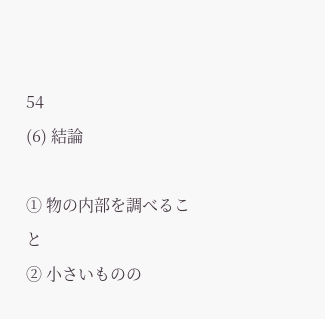54
(6) 結論

① 物の内部を調べること
② 小さいものの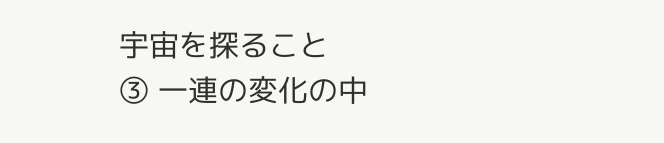宇宙を探ること
③ 一連の変化の中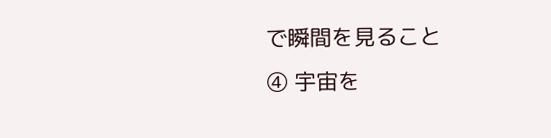で瞬間を見ること
④ 宇宙を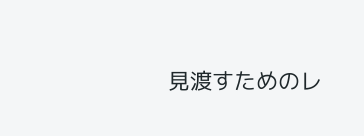見渡すためのレ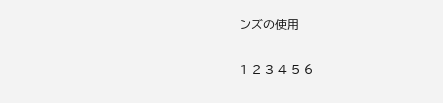ンズの使用

1 2 3 4 5 6